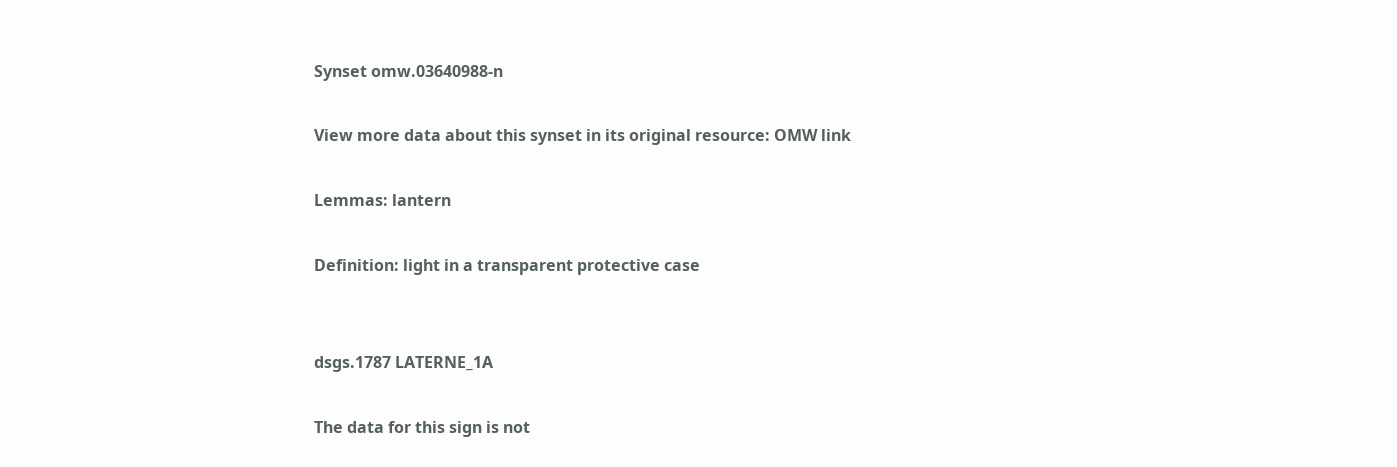Synset omw.03640988-n

View more data about this synset in its original resource: OMW link

Lemmas: lantern

Definition: light in a transparent protective case


dsgs.1787 LATERNE_1A

The data for this sign is not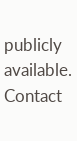publicly available. Contact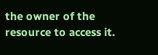the owner of the resource to access it.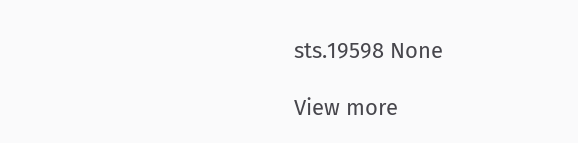sts.19598 None

View more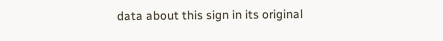data about this sign in its original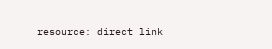resource: direct link